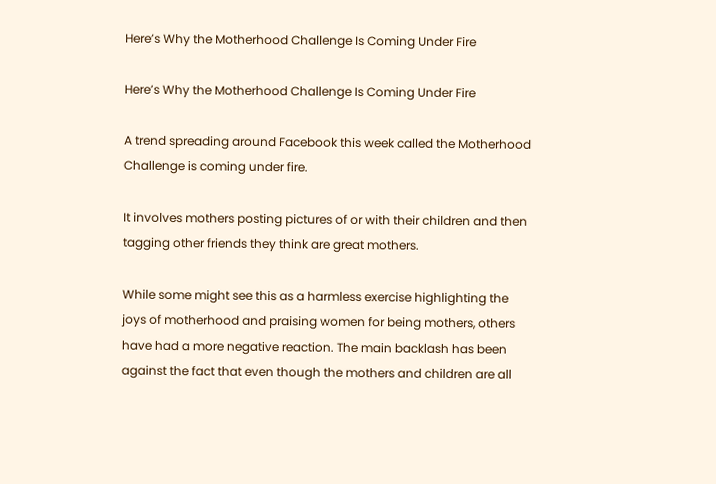Here’s Why the Motherhood Challenge Is Coming Under Fire

Here’s Why the Motherhood Challenge Is Coming Under Fire

A trend spreading around Facebook this week called the Motherhood Challenge is coming under fire.

It involves mothers posting pictures of or with their children and then tagging other friends they think are great mothers.

While some might see this as a harmless exercise highlighting the joys of motherhood and praising women for being mothers, others have had a more negative reaction. The main backlash has been against the fact that even though the mothers and children are all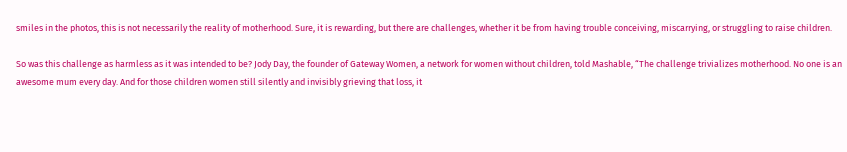smiles in the photos, this is not necessarily the reality of motherhood. Sure, it is rewarding, but there are challenges, whether it be from having trouble conceiving, miscarrying, or struggling to raise children.

So was this challenge as harmless as it was intended to be? Jody Day, the founder of Gateway Women, a network for women without children, told Mashable, “The challenge trivializes motherhood. No one is an awesome mum every day. And for those children women still silently and invisibly grieving that loss, it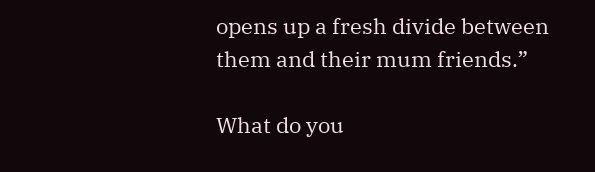opens up a fresh divide between them and their mum friends.”

What do you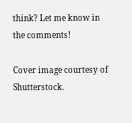think? Let me know in the comments!

Cover image courtesy of Shutterstock.